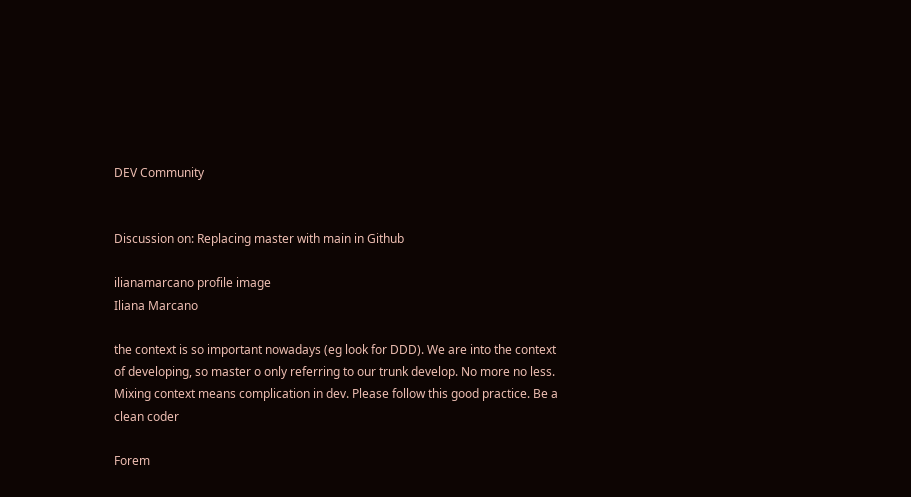DEV Community


Discussion on: Replacing master with main in Github

ilianamarcano profile image
Iliana Marcano

the context is so important nowadays (eg look for DDD). We are into the context of developing, so master o only referring to our trunk develop. No more no less. Mixing context means complication in dev. Please follow this good practice. Be a clean coder

Forem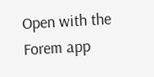Open with the Forem app